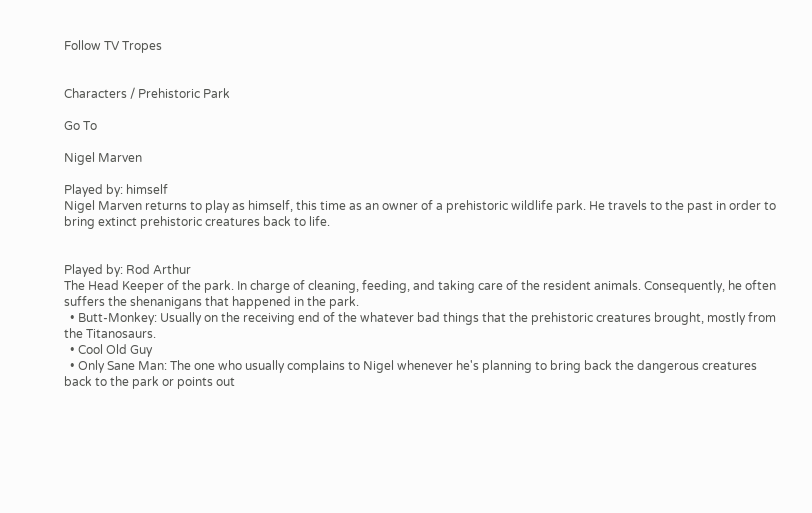Follow TV Tropes


Characters / Prehistoric Park

Go To

Nigel Marven

Played by: himself
Nigel Marven returns to play as himself, this time as an owner of a prehistoric wildlife park. He travels to the past in order to bring extinct prehistoric creatures back to life.


Played by: Rod Arthur
The Head Keeper of the park. In charge of cleaning, feeding, and taking care of the resident animals. Consequently, he often suffers the shenanigans that happened in the park.
  • Butt-Monkey: Usually on the receiving end of the whatever bad things that the prehistoric creatures brought, mostly from the Titanosaurs.
  • Cool Old Guy
  • Only Sane Man: The one who usually complains to Nigel whenever he's planning to bring back the dangerous creatures back to the park or points out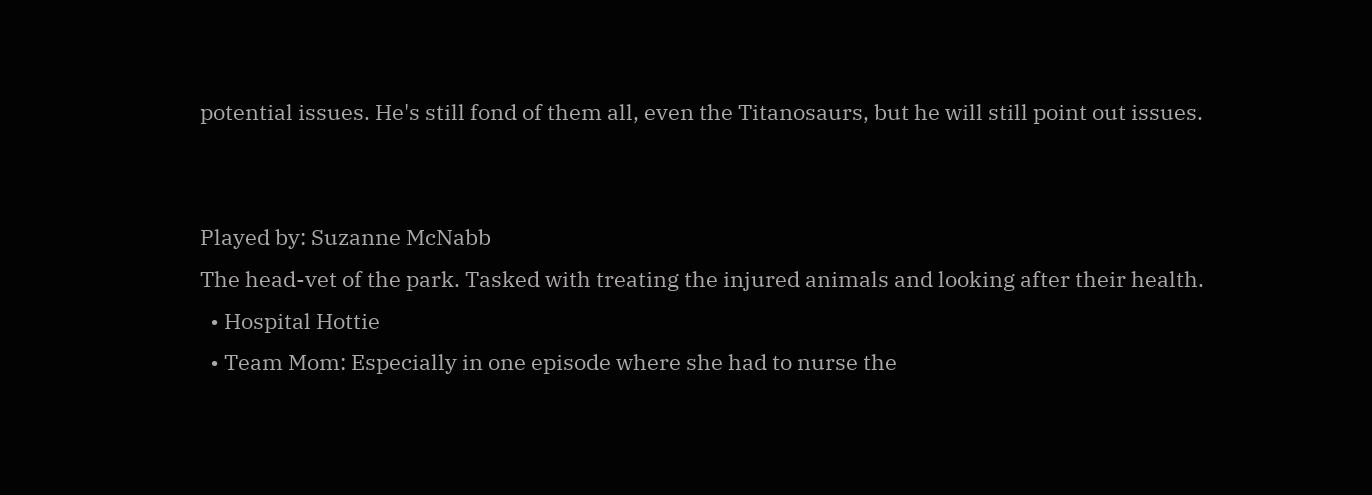potential issues. He's still fond of them all, even the Titanosaurs, but he will still point out issues.


Played by: Suzanne McNabb
The head-vet of the park. Tasked with treating the injured animals and looking after their health.
  • Hospital Hottie
  • Team Mom: Especially in one episode where she had to nurse the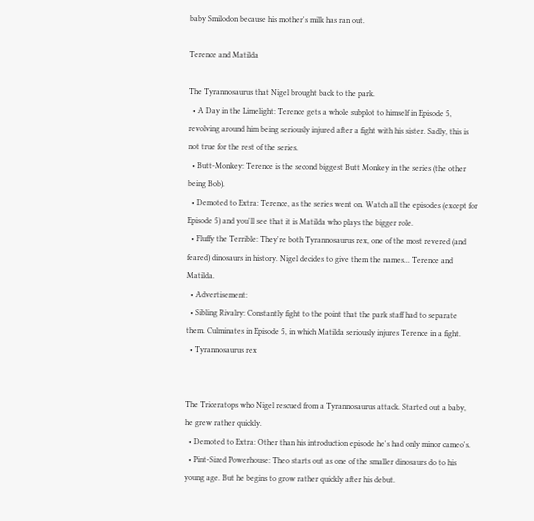baby Smilodon because his mother's milk has ran out.

Terence and Matilda

The Tyrannosaurus that Nigel brought back to the park.
  • A Day in the Limelight: Terence gets a whole subplot to himself in Episode 5, revolving around him being seriously injured after a fight with his sister. Sadly, this is not true for the rest of the series.
  • Butt-Monkey: Terence is the second biggest Butt Monkey in the series (the other being Bob).
  • Demoted to Extra: Terence, as the series went on. Watch all the episodes (except for Episode 5) and you'll see that it is Matilda who plays the bigger role.
  • Fluffy the Terrible: They're both Tyrannosaurus rex, one of the most revered (and feared) dinosaurs in history. Nigel decides to give them the names... Terence and Matilda.
  • Advertisement:
  • Sibling Rivalry: Constantly fight to the point that the park staff had to separate them. Culminates in Episode 5, in which Matilda seriously injures Terence in a fight.
  • Tyrannosaurus rex


The Triceratops who Nigel rescued from a Tyrannosaurus attack. Started out a baby, he grew rather quickly.
  • Demoted to Extra: Other than his introduction episode he's had only minor cameo's.
  • Pint-Sized Powerhouse: Theo starts out as one of the smaller dinosaurs do to his young age. But he begins to grow rather quickly after his debut.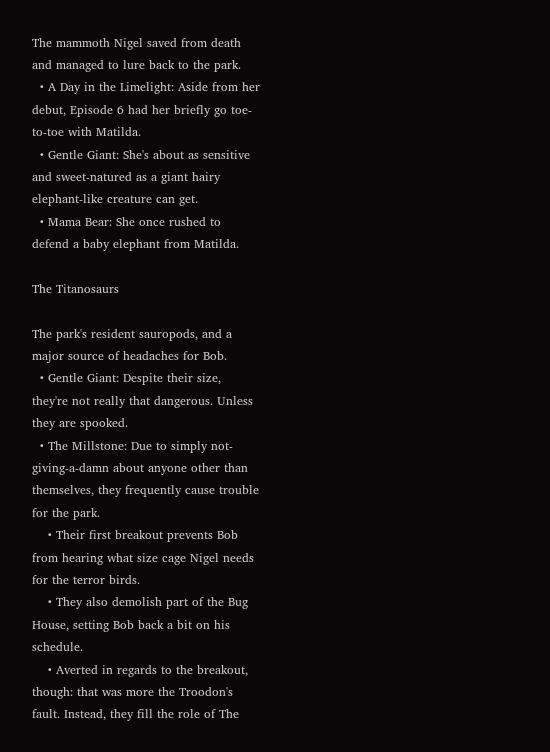The mammoth Nigel saved from death and managed to lure back to the park.
  • A Day in the Limelight: Aside from her debut, Episode 6 had her briefly go toe-to-toe with Matilda.
  • Gentle Giant: She's about as sensitive and sweet-natured as a giant hairy elephant-like creature can get.
  • Mama Bear: She once rushed to defend a baby elephant from Matilda.

The Titanosaurs

The park's resident sauropods, and a major source of headaches for Bob.
  • Gentle Giant: Despite their size, they're not really that dangerous. Unless they are spooked.
  • The Millstone: Due to simply not-giving-a-damn about anyone other than themselves, they frequently cause trouble for the park.
    • Their first breakout prevents Bob from hearing what size cage Nigel needs for the terror birds.
    • They also demolish part of the Bug House, setting Bob back a bit on his schedule.
    • Averted in regards to the breakout, though: that was more the Troodon's fault. Instead, they fill the role of The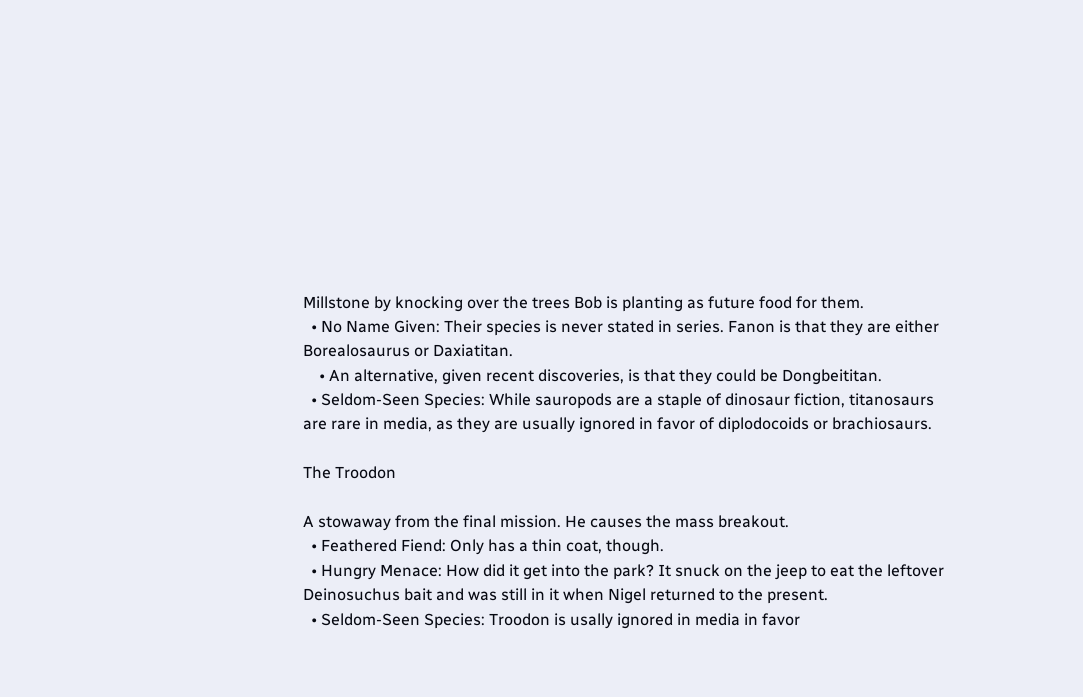Millstone by knocking over the trees Bob is planting as future food for them.
  • No Name Given: Their species is never stated in series. Fanon is that they are either Borealosaurus or Daxiatitan.
    • An alternative, given recent discoveries, is that they could be Dongbeititan.
  • Seldom-Seen Species: While sauropods are a staple of dinosaur fiction, titanosaurs are rare in media, as they are usually ignored in favor of diplodocoids or brachiosaurs.

The Troodon

A stowaway from the final mission. He causes the mass breakout.
  • Feathered Fiend: Only has a thin coat, though.
  • Hungry Menace: How did it get into the park? It snuck on the jeep to eat the leftover Deinosuchus bait and was still in it when Nigel returned to the present.
  • Seldom-Seen Species: Troodon is usally ignored in media in favor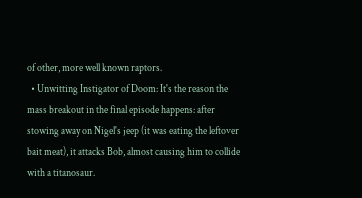of other, more well known raptors.
  • Unwitting Instigator of Doom: It's the reason the mass breakout in the final episode happens: after stowing away on Nigel's jeep (it was eating the leftover bait meat), it attacks Bob, almost causing him to collide with a titanosaur.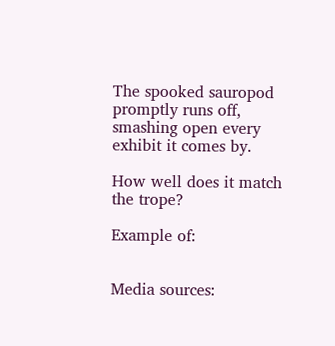The spooked sauropod promptly runs off, smashing open every exhibit it comes by.

How well does it match the trope?

Example of:


Media sources: